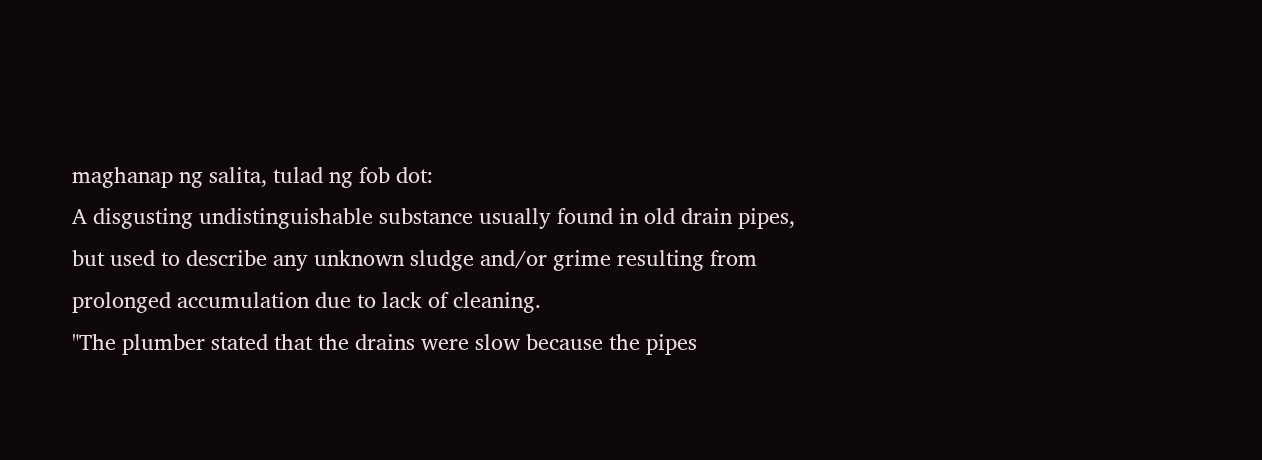maghanap ng salita, tulad ng fob dot:
A disgusting undistinguishable substance usually found in old drain pipes, but used to describe any unknown sludge and/or grime resulting from prolonged accumulation due to lack of cleaning.
"The plumber stated that the drains were slow because the pipes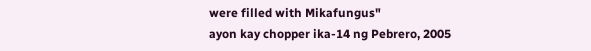were filled with Mikafungus"
ayon kay chopper ika-14 ng Pebrero, 2005